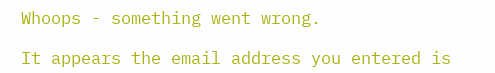Whoops - something went wrong.

It appears the email address you entered is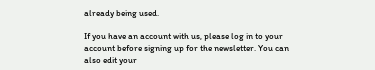already being used.

If you have an account with us, please log in to your account before signing up for the newsletter. You can also edit your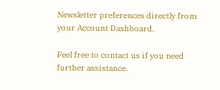Newsletter preferences directly from your Account Dashboard.

Feel free to contact us if you need further assistance.